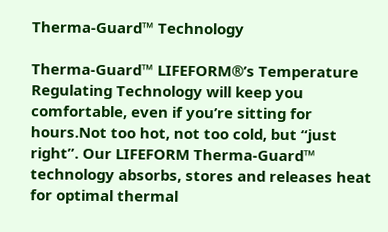Therma-Guard™ Technology

Therma-Guard™ LIFEFORM®’s Temperature Regulating Technology will keep you comfortable, even if you’re sitting for hours.Not too hot, not too cold, but “just right”. Our LIFEFORM Therma-Guard™ technology absorbs, stores and releases heat for optimal thermal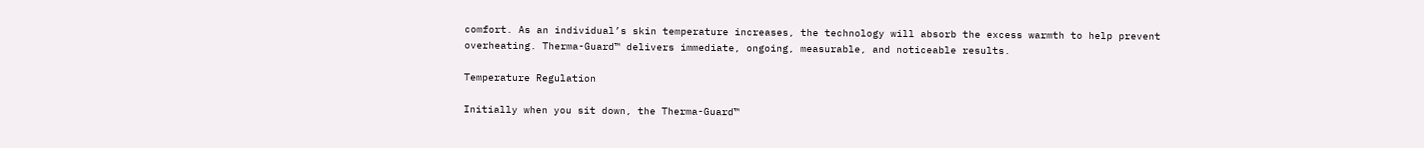comfort. As an individual’s skin temperature increases, the technology will absorb the excess warmth to help prevent overheating. Therma-Guard™ delivers immediate, ongoing, measurable, and noticeable results.

Temperature Regulation

Initially when you sit down, the Therma-Guard™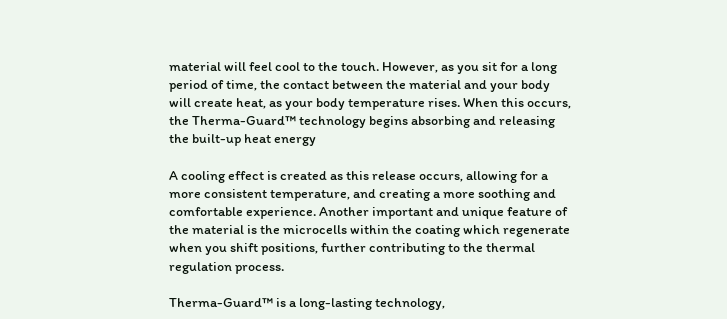material will feel cool to the touch. However, as you sit for a long period of time, the contact between the material and your body will create heat, as your body temperature rises. When this occurs, the Therma-Guard™ technology begins absorbing and releasing the built-up heat energy

A cooling effect is created as this release occurs, allowing for a more consistent temperature, and creating a more soothing and comfortable experience. Another important and unique feature of the material is the microcells within the coating which regenerate when you shift positions, further contributing to the thermal regulation process.

Therma-Guard™ is a long-lasting technology,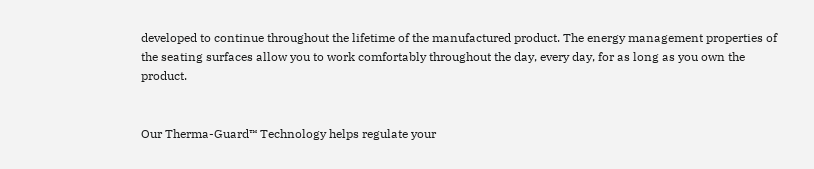developed to continue throughout the lifetime of the manufactured product. The energy management properties of the seating surfaces allow you to work comfortably throughout the day, every day, for as long as you own the product.


Our Therma-Guard™ Technology helps regulate your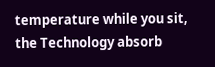temperature while you sit, the Technology absorb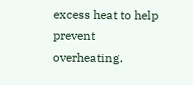excess heat to help prevent overheating.